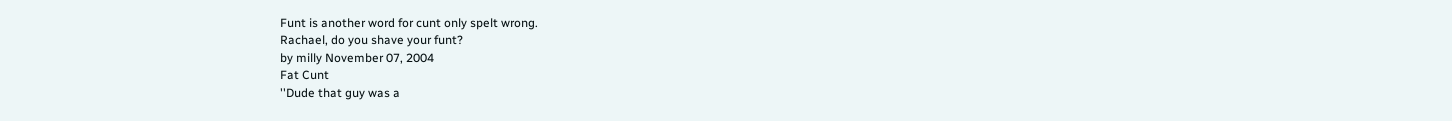Funt is another word for cunt only spelt wrong.
Rachael, do you shave your funt?
by milly November 07, 2004
Fat Cunt
''Dude that guy was a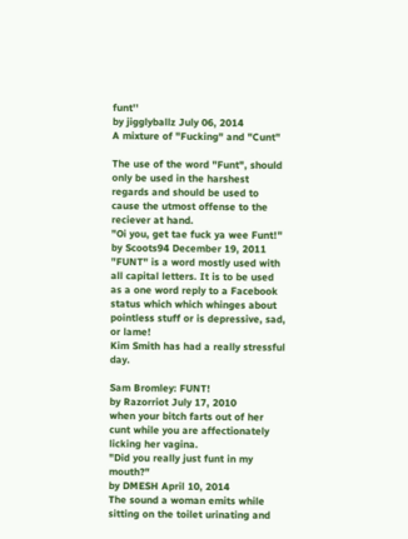funt''
by jigglyballz July 06, 2014
A mixture of "Fucking" and "Cunt"

The use of the word "Funt", should only be used in the harshest regards and should be used to cause the utmost offense to the reciever at hand.
"Oi you, get tae fuck ya wee Funt!"
by Scoots94 December 19, 2011
"FUNT" is a word mostly used with all capital letters. It is to be used as a one word reply to a Facebook status which which whinges about pointless stuff or is depressive, sad, or lame!
Kim Smith has had a really stressful day.

Sam Bromley: FUNT!
by Razorriot July 17, 2010
when your bitch farts out of her cunt while you are affectionately licking her vagina.
"Did you really just funt in my mouth?"
by DMESH April 10, 2014
The sound a woman emits while sitting on the toilet urinating and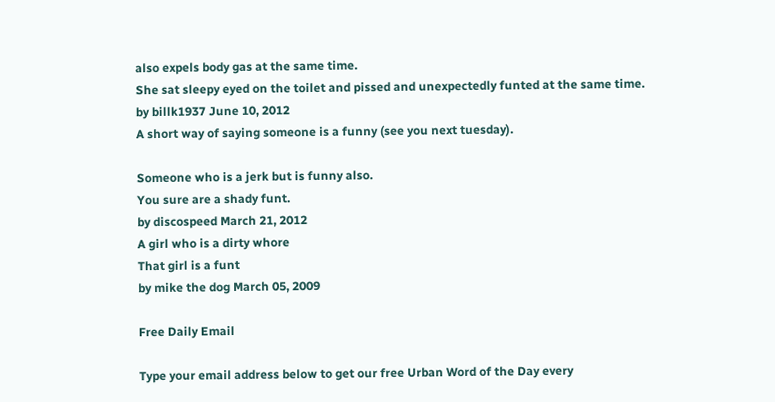also expels body gas at the same time.
She sat sleepy eyed on the toilet and pissed and unexpectedly funted at the same time.
by billk1937 June 10, 2012
A short way of saying someone is a funny (see you next tuesday).

Someone who is a jerk but is funny also.
You sure are a shady funt.
by discospeed March 21, 2012
A girl who is a dirty whore
That girl is a funt
by mike the dog March 05, 2009

Free Daily Email

Type your email address below to get our free Urban Word of the Day every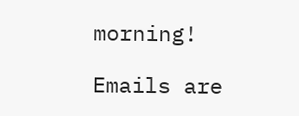morning!

Emails are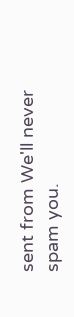sent from We'll never spam you.